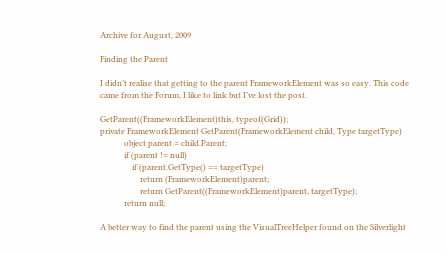Archive for August, 2009

Finding the Parent

I didn’t realise that getting to the parent FrameworkElement was so easy. This code came from the Forum, I like to link but I’ve lost the post.

GetParent((FrameworkElement)this, typeof(Grid));
private FrameworkElement GetParent(FrameworkElement child, Type targetType)
            object parent = child.Parent;
            if (parent != null)
                if (parent.GetType() == targetType)
                    return (FrameworkElement)parent;
                    return GetParent((FrameworkElement)parent, targetType);
            return null;

A better way to find the parent using the VisualTreeHelper found on the Silverlight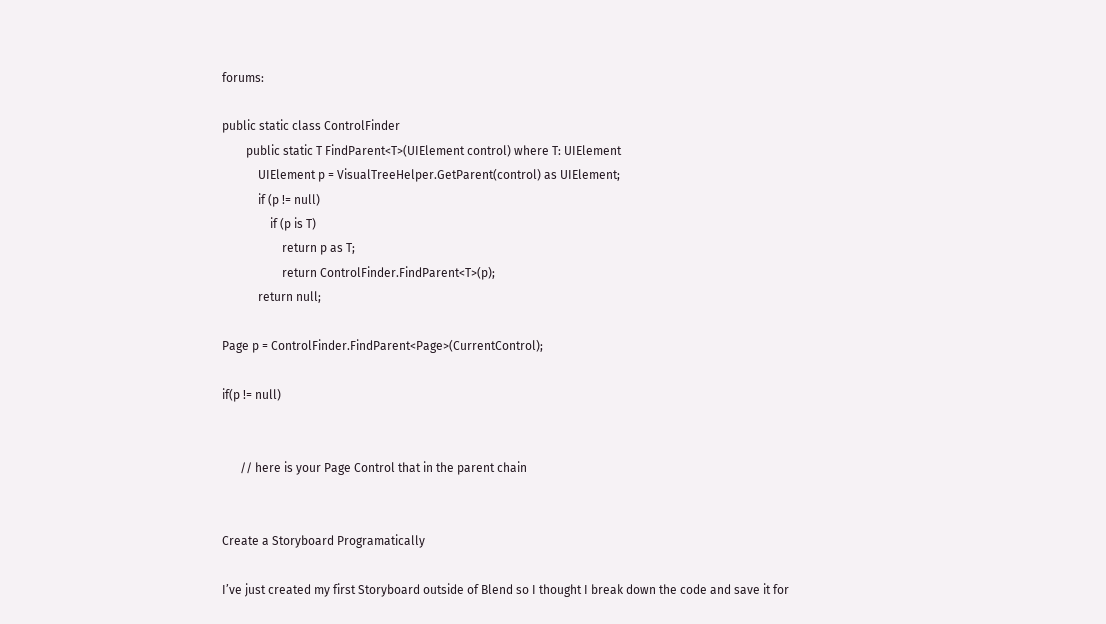forums:

public static class ControlFinder
        public static T FindParent<T>(UIElement control) where T: UIElement
            UIElement p = VisualTreeHelper.GetParent(control) as UIElement;
            if (p != null)
                if (p is T)
                    return p as T;
                    return ControlFinder.FindParent<T>(p);
            return null;

Page p = ControlFinder.FindParent<Page>(CurrentControl);

if(p != null)


      // here is your Page Control that in the parent chain


Create a Storyboard Programatically

I’ve just created my first Storyboard outside of Blend so I thought I break down the code and save it for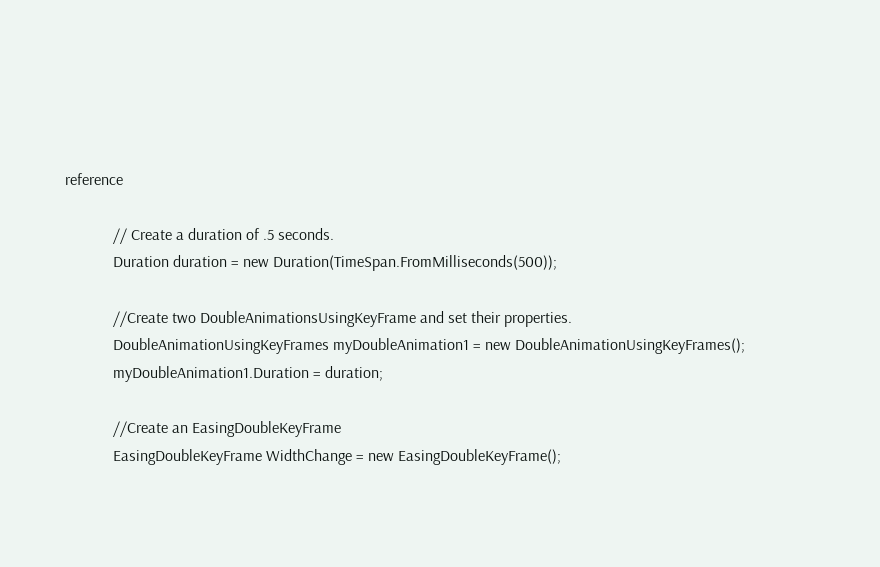reference

            // Create a duration of .5 seconds.
            Duration duration = new Duration(TimeSpan.FromMilliseconds(500));

            //Create two DoubleAnimationsUsingKeyFrame and set their properties.
            DoubleAnimationUsingKeyFrames myDoubleAnimation1 = new DoubleAnimationUsingKeyFrames();
            myDoubleAnimation1.Duration = duration;

            //Create an EasingDoubleKeyFrame
            EasingDoubleKeyFrame WidthChange = new EasingDoubleKeyFrame();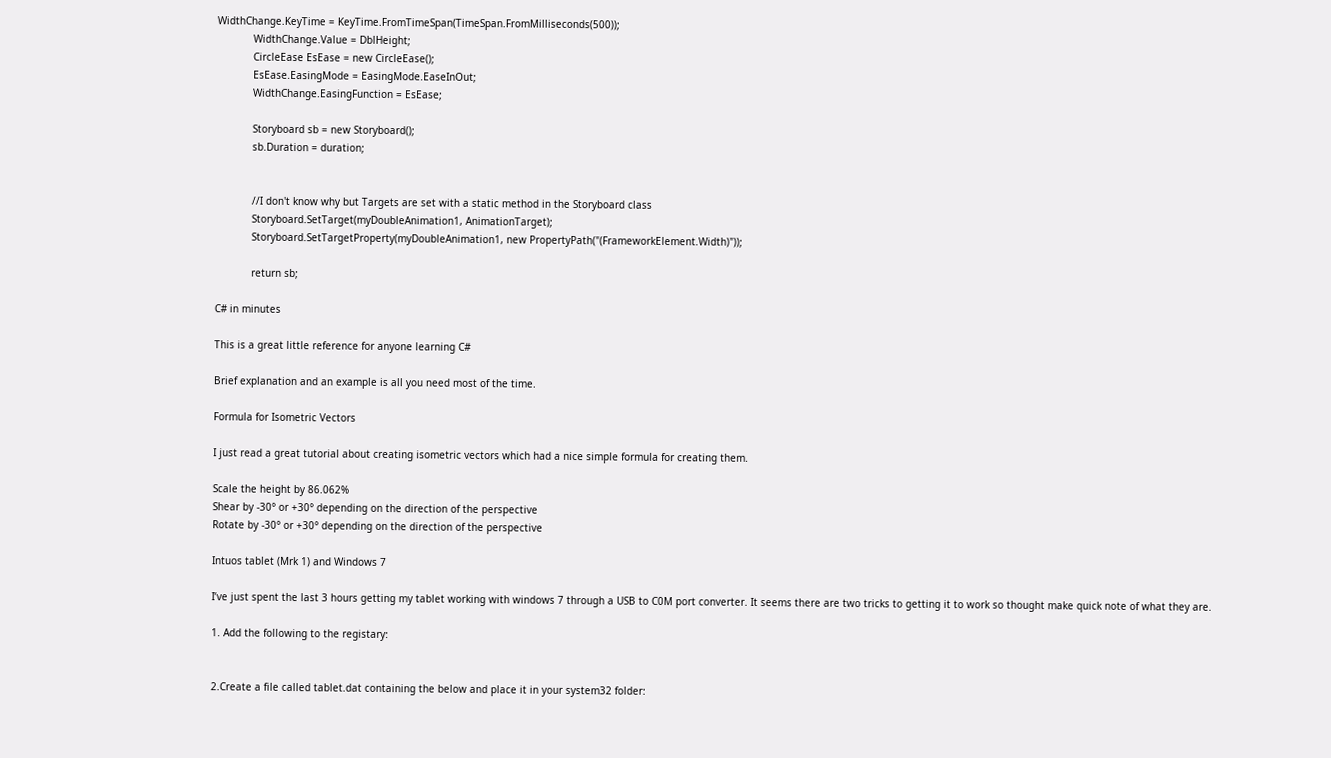WidthChange.KeyTime = KeyTime.FromTimeSpan(TimeSpan.FromMilliseconds(500));
            WidthChange.Value = DblHeight;
            CircleEase EsEase = new CircleEase();
            EsEase.EasingMode = EasingMode.EaseInOut;
            WidthChange.EasingFunction = EsEase;

            Storyboard sb = new Storyboard();
            sb.Duration = duration;


            //I don't know why but Targets are set with a static method in the Storyboard class
            Storyboard.SetTarget(myDoubleAnimation1, AnimationTarget);
            Storyboard.SetTargetProperty(myDoubleAnimation1, new PropertyPath("(FrameworkElement.Width)"));

            return sb;

C# in minutes

This is a great little reference for anyone learning C#

Brief explanation and an example is all you need most of the time.

Formula for Isometric Vectors

I just read a great tutorial about creating isometric vectors which had a nice simple formula for creating them.

Scale the height by 86.062%
Shear by -30° or +30° depending on the direction of the perspective
Rotate by -30° or +30° depending on the direction of the perspective

Intuos tablet (Mrk 1) and Windows 7

I’ve just spent the last 3 hours getting my tablet working with windows 7 through a USB to C0M port converter. It seems there are two tricks to getting it to work so thought make quick note of what they are.

1. Add the following to the registary:


2.Create a file called tablet.dat containing the below and place it in your system32 folder: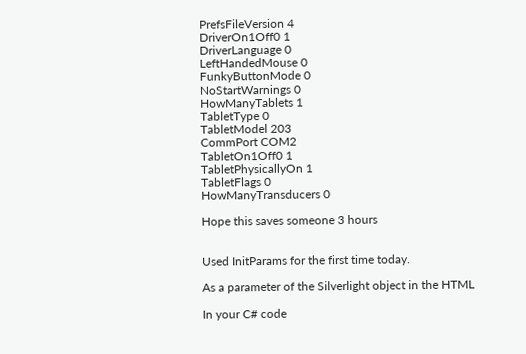PrefsFileVersion 4
DriverOn1Off0 1
DriverLanguage 0
LeftHandedMouse 0
FunkyButtonMode 0
NoStartWarnings 0
HowManyTablets 1
TabletType 0
TabletModel 203
CommPort COM2
TabletOn1Off0 1
TabletPhysicallyOn 1
TabletFlags 0
HowManyTransducers 0

Hope this saves someone 3 hours


Used InitParams for the first time today.

As a parameter of the Silverlight object in the HTML

In your C# code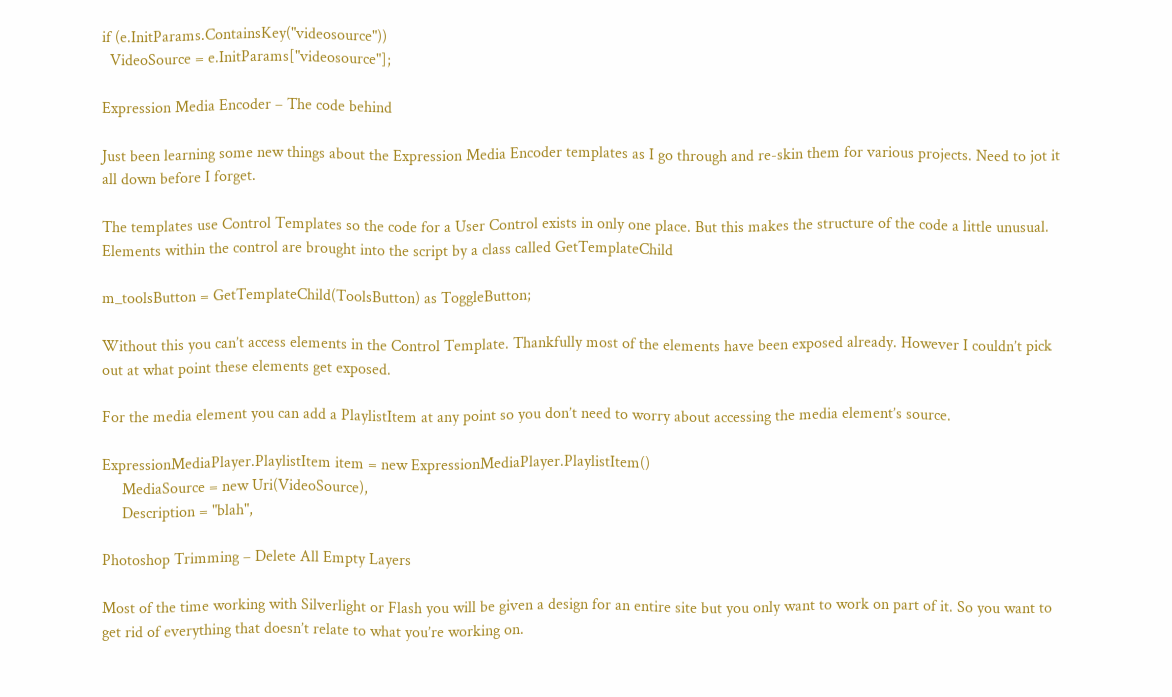if (e.InitParams.ContainsKey("videosource"))
  VideoSource = e.InitParams["videosource"];

Expression Media Encoder – The code behind

Just been learning some new things about the Expression Media Encoder templates as I go through and re-skin them for various projects. Need to jot it all down before I forget.

The templates use Control Templates so the code for a User Control exists in only one place. But this makes the structure of the code a little unusual. Elements within the control are brought into the script by a class called GetTemplateChild

m_toolsButton = GetTemplateChild(ToolsButton) as ToggleButton;

Without this you can’t access elements in the Control Template. Thankfully most of the elements have been exposed already. However I couldn’t pick out at what point these elements get exposed.

For the media element you can add a PlaylistItem at any point so you don’t need to worry about accessing the media element’s source.

ExpressionMediaPlayer.PlaylistItem item = new ExpressionMediaPlayer.PlaylistItem()
     MediaSource = new Uri(VideoSource),
     Description = "blah",

Photoshop Trimming – Delete All Empty Layers

Most of the time working with Silverlight or Flash you will be given a design for an entire site but you only want to work on part of it. So you want to get rid of everything that doesn’t relate to what you’re working on.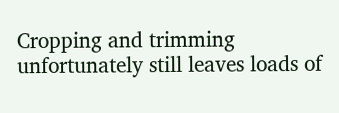Cropping and trimming unfortunately still leaves loads of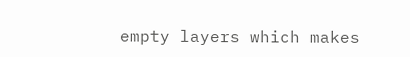empty layers which makes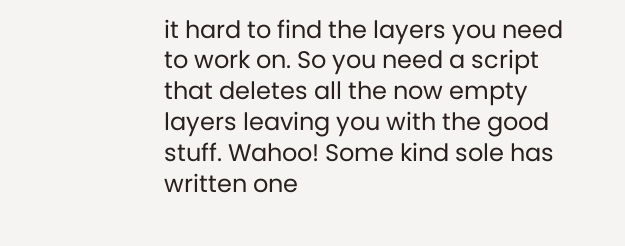it hard to find the layers you need to work on. So you need a script that deletes all the now empty layers leaving you with the good stuff. Wahoo! Some kind sole has written one